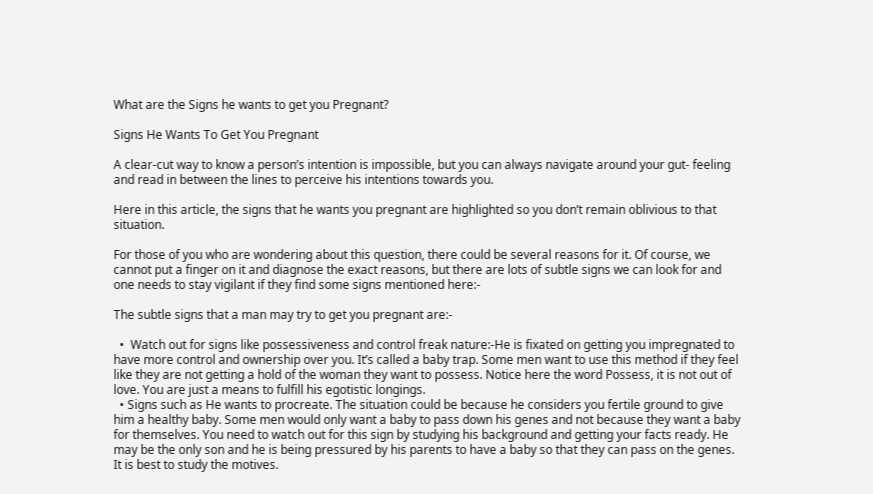What are the Signs he wants to get you Pregnant?

Signs He Wants To Get You Pregnant

A clear-cut way to know a person’s intention is impossible, but you can always navigate around your gut- feeling and read in between the lines to perceive his intentions towards you.

Here in this article, the signs that he wants you pregnant are highlighted so you don’t remain oblivious to that situation.

For those of you who are wondering about this question, there could be several reasons for it. Of course, we cannot put a finger on it and diagnose the exact reasons, but there are lots of subtle signs we can look for and one needs to stay vigilant if they find some signs mentioned here:-

The subtle signs that a man may try to get you pregnant are:-

  •  Watch out for signs like possessiveness and control freak nature:-He is fixated on getting you impregnated to have more control and ownership over you. It’s called a baby trap. Some men want to use this method if they feel like they are not getting a hold of the woman they want to possess. Notice here the word Possess, it is not out of love. You are just a means to fulfill his egotistic longings.
  • Signs such as He wants to procreate. The situation could be because he considers you fertile ground to give him a healthy baby. Some men would only want a baby to pass down his genes and not because they want a baby for themselves. You need to watch out for this sign by studying his background and getting your facts ready. He may be the only son and he is being pressured by his parents to have a baby so that they can pass on the genes. It is best to study the motives.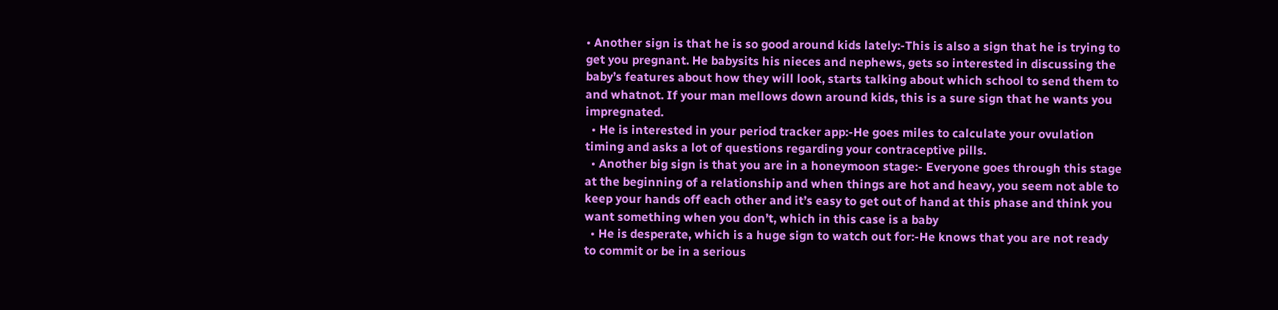• Another sign is that he is so good around kids lately:-This is also a sign that he is trying to get you pregnant. He babysits his nieces and nephews, gets so interested in discussing the baby’s features about how they will look, starts talking about which school to send them to and whatnot. If your man mellows down around kids, this is a sure sign that he wants you impregnated.
  • He is interested in your period tracker app:-He goes miles to calculate your ovulation timing and asks a lot of questions regarding your contraceptive pills.
  • Another big sign is that you are in a honeymoon stage:- Everyone goes through this stage at the beginning of a relationship and when things are hot and heavy, you seem not able to keep your hands off each other and it’s easy to get out of hand at this phase and think you want something when you don’t, which in this case is a baby
  • He is desperate, which is a huge sign to watch out for:-He knows that you are not ready to commit or be in a serious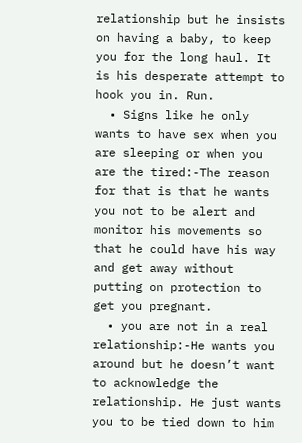relationship but he insists on having a baby, to keep you for the long haul. It is his desperate attempt to hook you in. Run.
  • Signs like he only wants to have sex when you are sleeping or when you are the tired:-The reason for that is that he wants you not to be alert and monitor his movements so that he could have his way and get away without putting on protection to get you pregnant.
  • you are not in a real relationship:-He wants you around but he doesn’t want to acknowledge the relationship. He just wants you to be tied down to him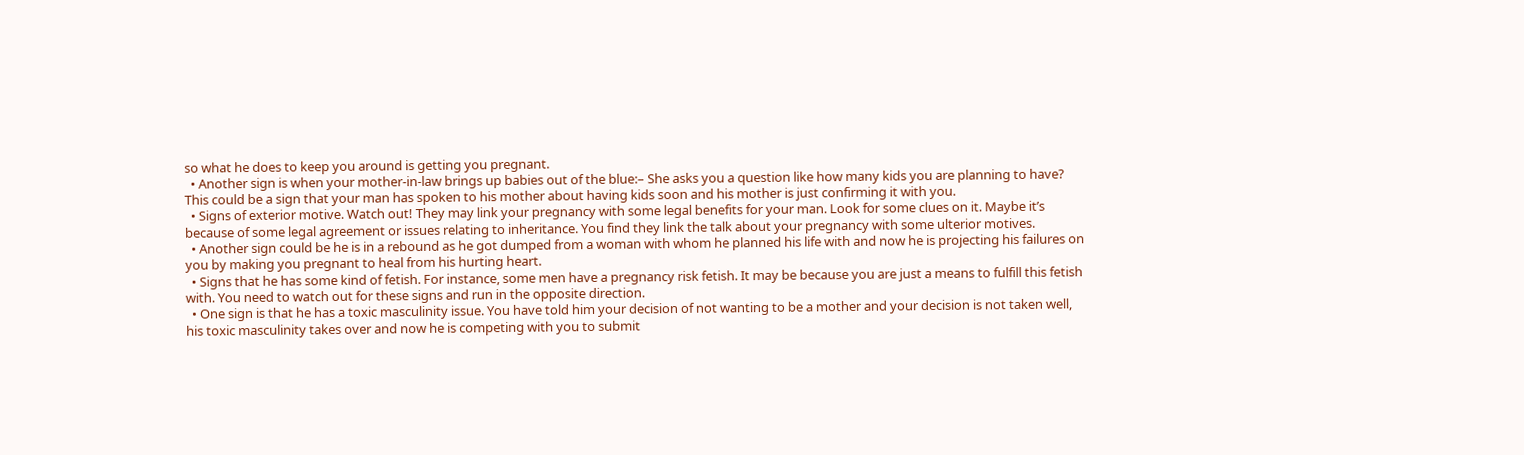so what he does to keep you around is getting you pregnant.
  • Another sign is when your mother-in-law brings up babies out of the blue:– She asks you a question like how many kids you are planning to have? This could be a sign that your man has spoken to his mother about having kids soon and his mother is just confirming it with you.
  • Signs of exterior motive. Watch out! They may link your pregnancy with some legal benefits for your man. Look for some clues on it. Maybe it’s because of some legal agreement or issues relating to inheritance. You find they link the talk about your pregnancy with some ulterior motives.
  • Another sign could be he is in a rebound as he got dumped from a woman with whom he planned his life with and now he is projecting his failures on you by making you pregnant to heal from his hurting heart.
  • Signs that he has some kind of fetish. For instance, some men have a pregnancy risk fetish. It may be because you are just a means to fulfill this fetish with. You need to watch out for these signs and run in the opposite direction.
  • One sign is that he has a toxic masculinity issue. You have told him your decision of not wanting to be a mother and your decision is not taken well, his toxic masculinity takes over and now he is competing with you to submit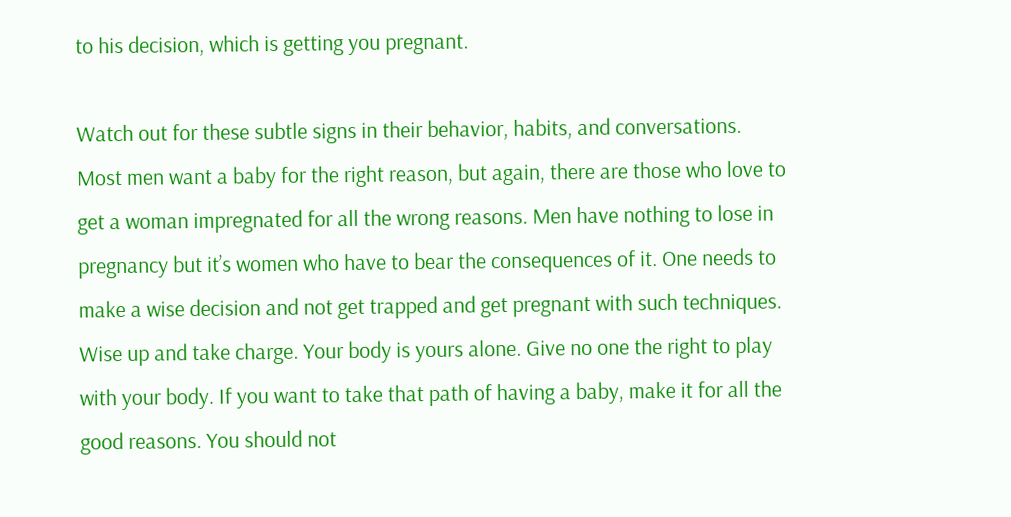to his decision, which is getting you pregnant.

Watch out for these subtle signs in their behavior, habits, and conversations. Most men want a baby for the right reason, but again, there are those who love to get a woman impregnated for all the wrong reasons. Men have nothing to lose in pregnancy but it’s women who have to bear the consequences of it. One needs to make a wise decision and not get trapped and get pregnant with such techniques. Wise up and take charge. Your body is yours alone. Give no one the right to play with your body. If you want to take that path of having a baby, make it for all the good reasons. You should not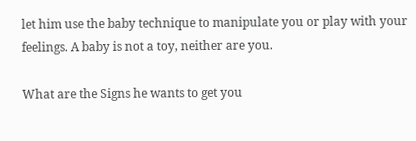let him use the baby technique to manipulate you or play with your feelings. A baby is not a toy, neither are you.

What are the Signs he wants to get you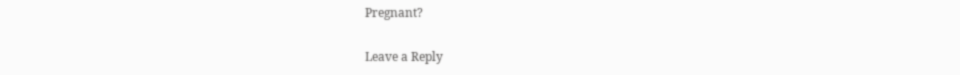Pregnant?

Leave a Reply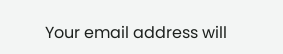Your email address will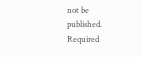not be published. Required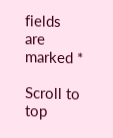fields are marked *

Scroll to top